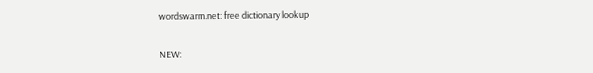wordswarm.net: free dictionary lookup

NEW: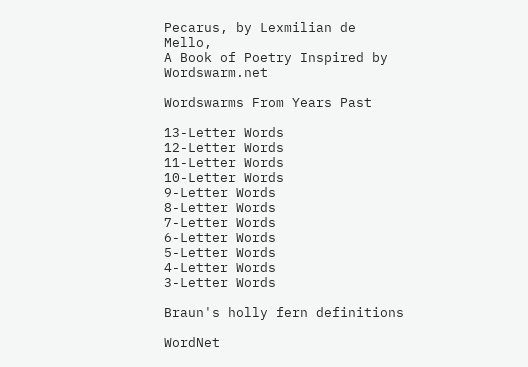Pecarus, by Lexmilian de Mello,
A Book of Poetry Inspired by Wordswarm.net

Wordswarms From Years Past

13-Letter Words
12-Letter Words
11-Letter Words
10-Letter Words
9-Letter Words
8-Letter Words
7-Letter Words
6-Letter Words
5-Letter Words
4-Letter Words
3-Letter Words

Braun's holly fern definitions

WordNet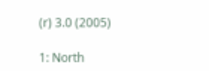(r) 3.0 (2005)

1: North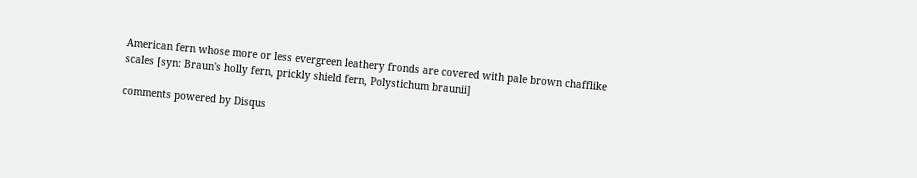American fern whose more or less evergreen leathery fronds are covered with pale brown chafflike scales [syn: Braun's holly fern, prickly shield fern, Polystichum braunii]

comments powered by Disqus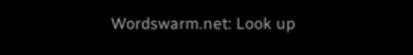Wordswarm.net: Look up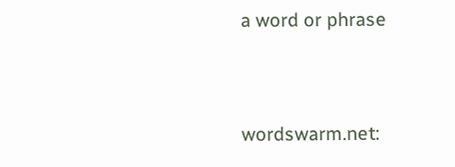a word or phrase


wordswarm.net: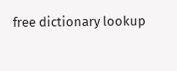free dictionary lookup